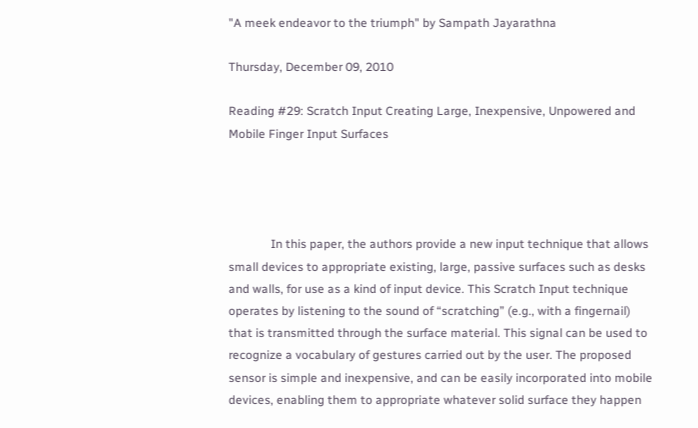"A meek endeavor to the triumph" by Sampath Jayarathna

Thursday, December 09, 2010

Reading #29: Scratch Input Creating Large, Inexpensive, Unpowered and Mobile Finger Input Surfaces




              In this paper, the authors provide a new input technique that allows small devices to appropriate existing, large, passive surfaces such as desks and walls, for use as a kind of input device. This Scratch Input technique operates by listening to the sound of “scratching” (e.g., with a fingernail) that is transmitted through the surface material. This signal can be used to recognize a vocabulary of gestures carried out by the user. The proposed sensor is simple and inexpensive, and can be easily incorporated into mobile devices, enabling them to appropriate whatever solid surface they happen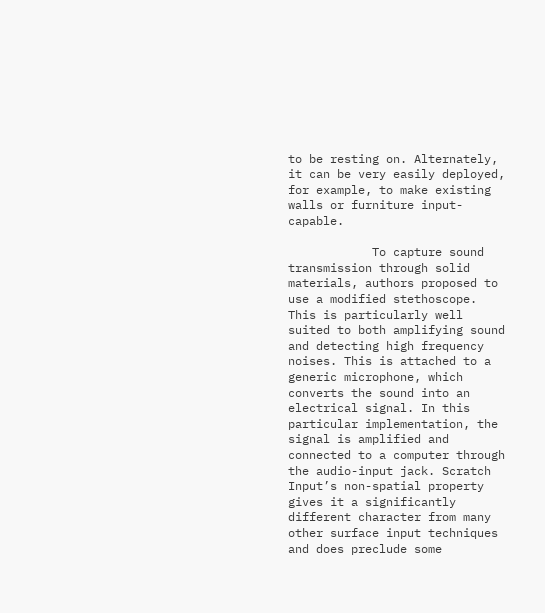to be resting on. Alternately, it can be very easily deployed, for example, to make existing walls or furniture input-capable.

            To capture sound transmission through solid materials, authors proposed to use a modified stethoscope. This is particularly well suited to both amplifying sound and detecting high frequency noises. This is attached to a generic microphone, which converts the sound into an electrical signal. In this particular implementation, the signal is amplified and connected to a computer through the audio-input jack. Scratch Input’s non-spatial property gives it a significantly different character from many other surface input techniques and does preclude some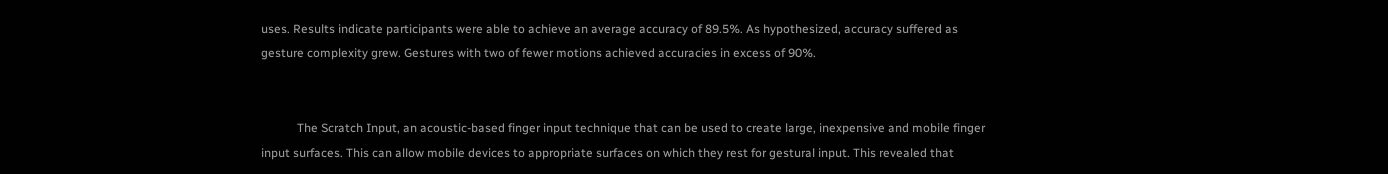uses. Results indicate participants were able to achieve an average accuracy of 89.5%. As hypothesized, accuracy suffered as gesture complexity grew. Gestures with two of fewer motions achieved accuracies in excess of 90%.


            The Scratch Input, an acoustic-based finger input technique that can be used to create large, inexpensive and mobile finger input surfaces. This can allow mobile devices to appropriate surfaces on which they rest for gestural input. This revealed that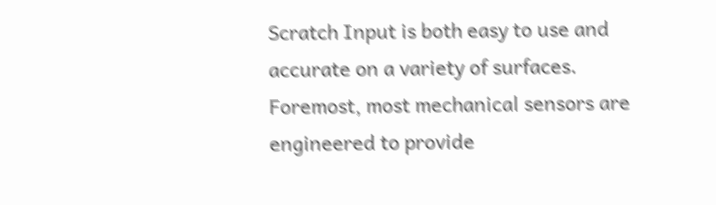Scratch Input is both easy to use and accurate on a variety of surfaces. Foremost, most mechanical sensors are engineered to provide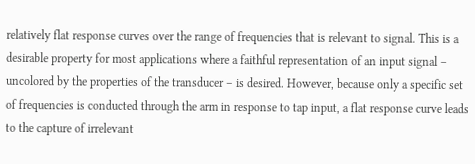relatively flat response curves over the range of frequencies that is relevant to signal. This is a desirable property for most applications where a faithful representation of an input signal – uncolored by the properties of the transducer – is desired. However, because only a specific set of frequencies is conducted through the arm in response to tap input, a flat response curve leads to the capture of irrelevant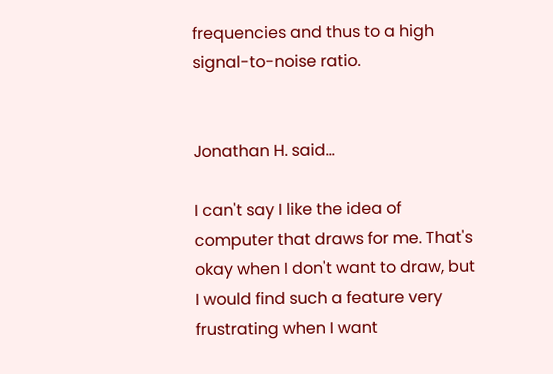frequencies and thus to a high signal-to-noise ratio.


Jonathan H. said...

I can't say I like the idea of computer that draws for me. That's okay when I don't want to draw, but I would find such a feature very frustrating when I want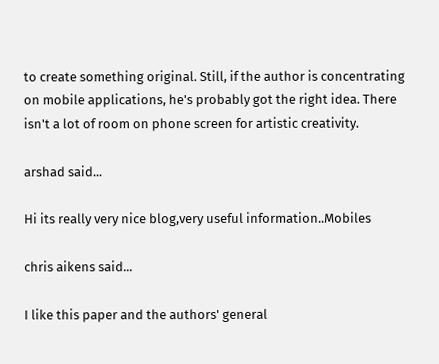to create something original. Still, if the author is concentrating on mobile applications, he's probably got the right idea. There isn't a lot of room on phone screen for artistic creativity.

arshad said...

Hi its really very nice blog,very useful information..Mobiles

chris aikens said...

I like this paper and the authors' general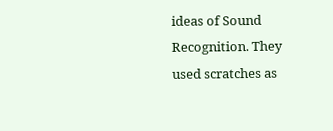ideas of Sound Recognition. They used scratches as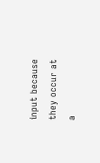input because they occur at a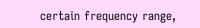certain frequency range,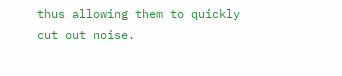thus allowing them to quickly cut out noise.